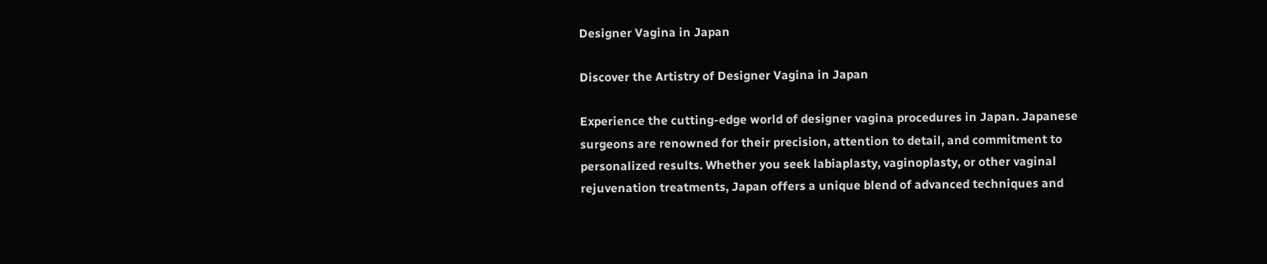Designer Vagina in Japan

Discover the Artistry of Designer Vagina in Japan

Experience the cutting-edge world of designer vagina procedures in Japan. Japanese surgeons are renowned for their precision, attention to detail, and commitment to personalized results. Whether you seek labiaplasty, vaginoplasty, or other vaginal rejuvenation treatments, Japan offers a unique blend of advanced techniques and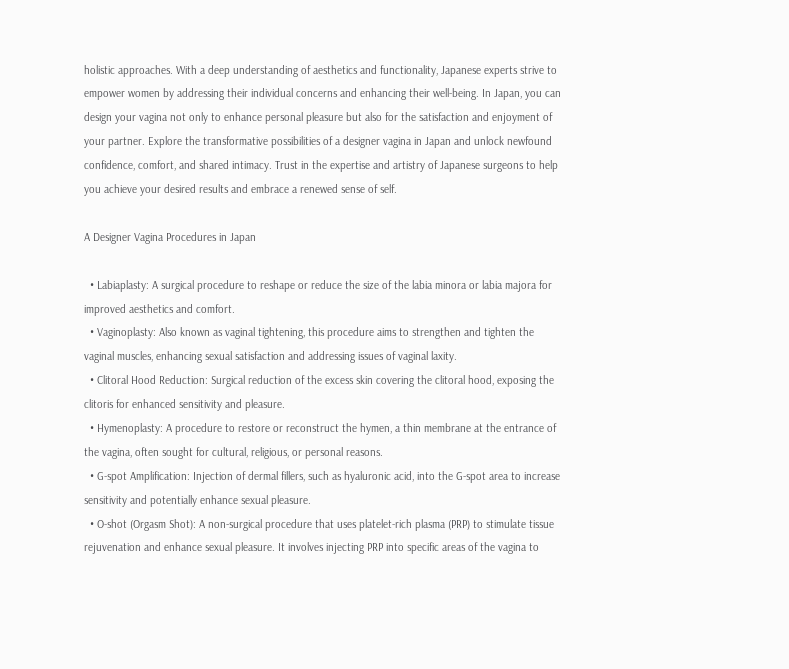holistic approaches. With a deep understanding of aesthetics and functionality, Japanese experts strive to empower women by addressing their individual concerns and enhancing their well-being. In Japan, you can design your vagina not only to enhance personal pleasure but also for the satisfaction and enjoyment of your partner. Explore the transformative possibilities of a designer vagina in Japan and unlock newfound confidence, comfort, and shared intimacy. Trust in the expertise and artistry of Japanese surgeons to help you achieve your desired results and embrace a renewed sense of self.

A Designer Vagina Procedures in Japan

  • Labiaplasty: A surgical procedure to reshape or reduce the size of the labia minora or labia majora for improved aesthetics and comfort.
  • Vaginoplasty: Also known as vaginal tightening, this procedure aims to strengthen and tighten the vaginal muscles, enhancing sexual satisfaction and addressing issues of vaginal laxity.
  • Clitoral Hood Reduction: Surgical reduction of the excess skin covering the clitoral hood, exposing the clitoris for enhanced sensitivity and pleasure.
  • Hymenoplasty: A procedure to restore or reconstruct the hymen, a thin membrane at the entrance of the vagina, often sought for cultural, religious, or personal reasons.
  • G-spot Amplification: Injection of dermal fillers, such as hyaluronic acid, into the G-spot area to increase sensitivity and potentially enhance sexual pleasure.
  • O-shot (Orgasm Shot): A non-surgical procedure that uses platelet-rich plasma (PRP) to stimulate tissue rejuvenation and enhance sexual pleasure. It involves injecting PRP into specific areas of the vagina to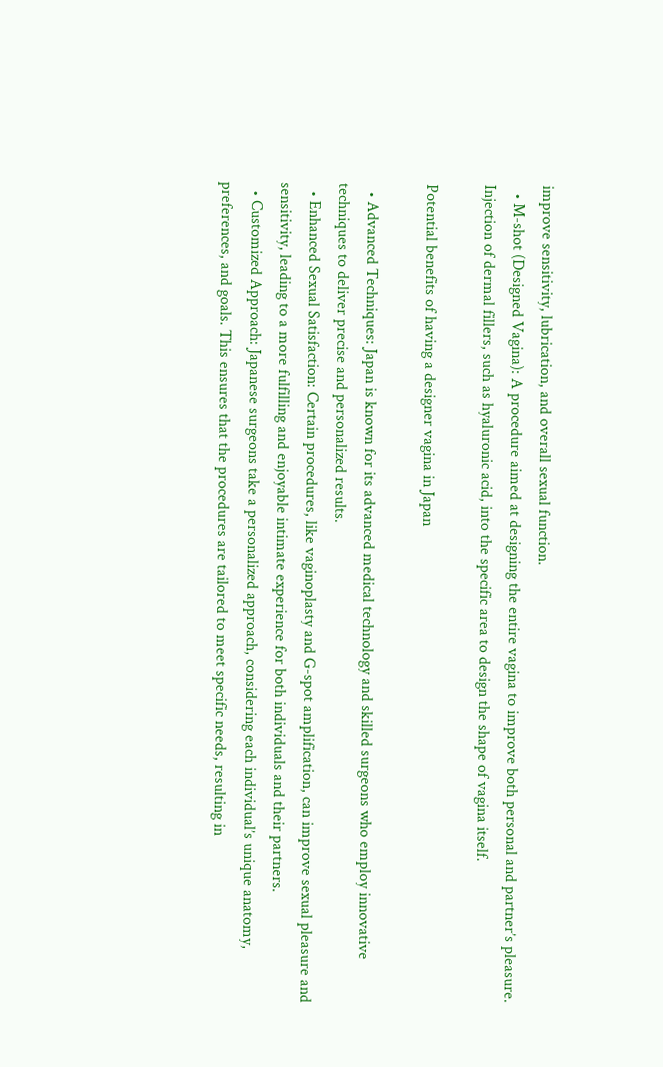improve sensitivity, lubrication, and overall sexual function.
  • M-shot (Designed Vagina): A procedure aimed at designing the entire vagina to improve both personal and partner’s pleasure. Injection of dermal fillers, such as hyaluronic acid, into the specific area to design the shape of vagina itself.

Potential benefits of having a designer vagina in Japan

  • Advanced Techniques: Japan is known for its advanced medical technology and skilled surgeons who employ innovative techniques to deliver precise and personalized results.
  • Enhanced Sexual Satisfaction: Certain procedures, like vaginoplasty and G-spot amplification, can improve sexual pleasure and sensitivity, leading to a more fulfilling and enjoyable intimate experience for both individuals and their partners.
  • Customized Approach: Japanese surgeons take a personalized approach, considering each individual’s unique anatomy, preferences, and goals. This ensures that the procedures are tailored to meet specific needs, resulting in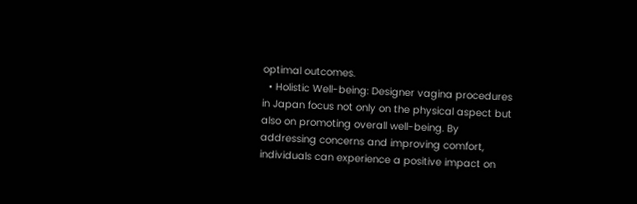optimal outcomes.
  • Holistic Well-being: Designer vagina procedures in Japan focus not only on the physical aspect but also on promoting overall well-being. By addressing concerns and improving comfort, individuals can experience a positive impact on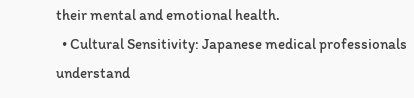their mental and emotional health.
  • Cultural Sensitivity: Japanese medical professionals understand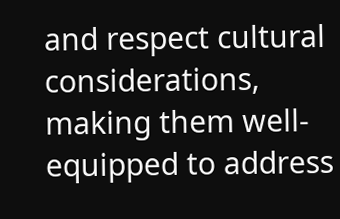and respect cultural considerations, making them well-equipped to address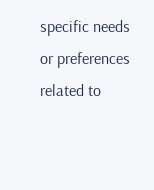specific needs or preferences related to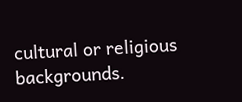cultural or religious backgrounds.